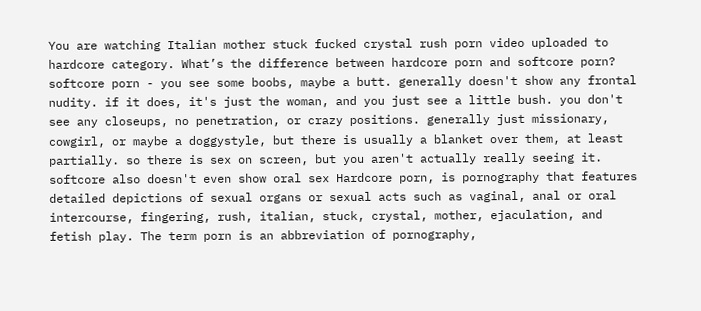You are watching Italian mother stuck fucked crystal rush porn video uploaded to hardcore category. What’s the difference between hardcore porn and softcore porn? softcore porn - you see some boobs, maybe a butt. generally doesn't show any frontal nudity. if it does, it's just the woman, and you just see a little bush. you don't see any closeups, no penetration, or crazy positions. generally just missionary, cowgirl, or maybe a doggystyle, but there is usually a blanket over them, at least partially. so there is sex on screen, but you aren't actually really seeing it. softcore also doesn't even show oral sex Hardcore porn, is pornography that features detailed depictions of sexual organs or sexual acts such as vaginal, anal or oral intercourse, fingering, rush, italian, stuck, crystal, mother, ejaculation, and fetish play. The term porn is an abbreviation of pornography,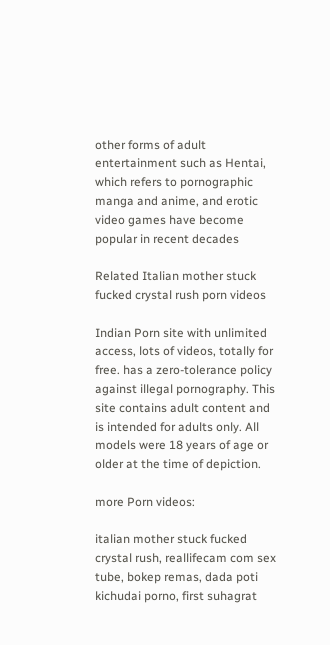other forms of adult entertainment such as Hentai, which refers to pornographic manga and anime, and erotic video games have become popular in recent decades

Related Italian mother stuck fucked crystal rush porn videos

Indian Porn site with unlimited access, lots of videos, totally for free. has a zero-tolerance policy against illegal pornography. This site contains adult content and is intended for adults only. All models were 18 years of age or older at the time of depiction.

more Porn videos:

italian mother stuck fucked crystal rush, reallifecam com sex tube, bokep remas, dada poti kichudai porno, first suhagrat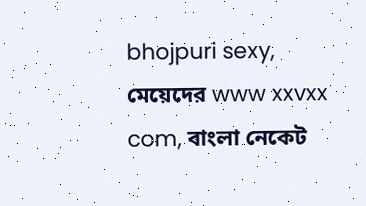bhojpuri sexy, মেয়েদের www xxvxx com, বাংলা নেকেট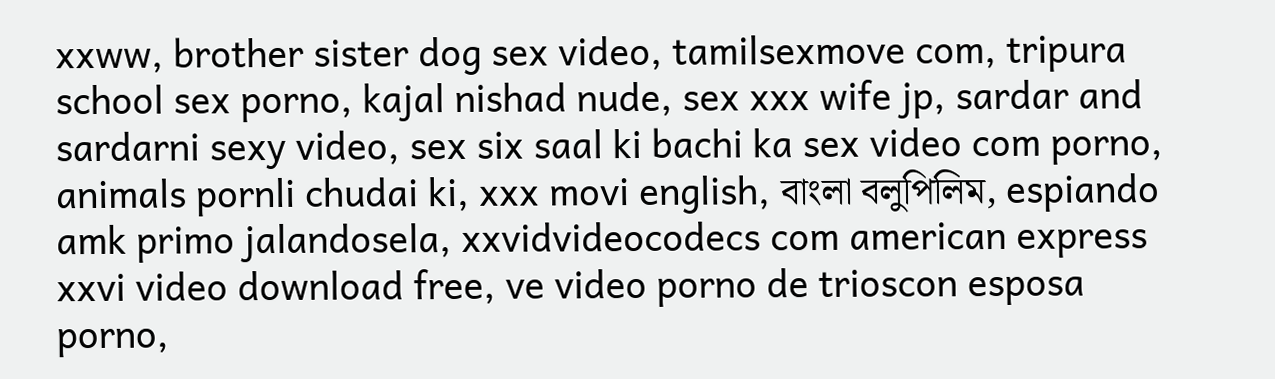xxww, brother sister dog sex video, tamilsexmove com, tripura school sex porno, kajal nishad nude, sex xxx wife jp, sardar and sardarni sexy video, sex six saal ki bachi ka sex video com porno, animals pornli chudai ki, xxx movi english, বাংলা বলুপিলিম, espiando amk primo jalandosela, xxvidvideocodecs com american express xxvi video download free, ve video porno de trioscon esposa porno,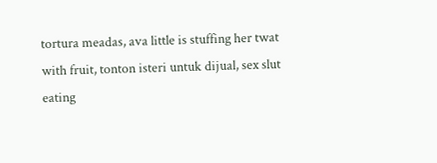tortura meadas, ava little is stuffing her twat with fruit, tonton isteri untuk dijual, sex slut eating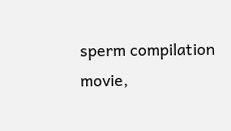sperm compilation movie,